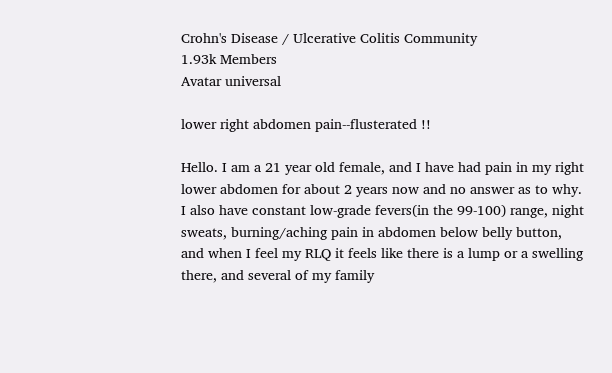Crohn's Disease / Ulcerative Colitis Community
1.93k Members
Avatar universal

lower right abdomen pain--flusterated !!

Hello. I am a 21 year old female, and I have had pain in my right lower abdomen for about 2 years now and no answer as to why. I also have constant low-grade fevers(in the 99-100) range, night sweats, burning/aching pain in abdomen below belly button, and when I feel my RLQ it feels like there is a lump or a swelling there, and several of my family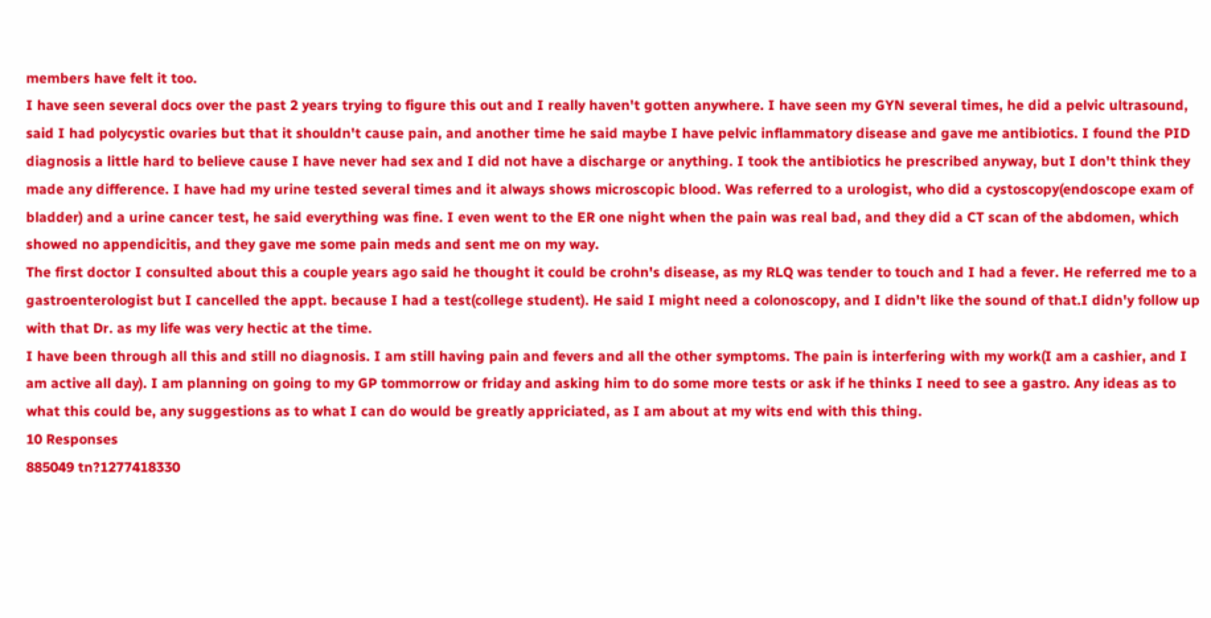members have felt it too.
I have seen several docs over the past 2 years trying to figure this out and I really haven't gotten anywhere. I have seen my GYN several times, he did a pelvic ultrasound, said I had polycystic ovaries but that it shouldn't cause pain, and another time he said maybe I have pelvic inflammatory disease and gave me antibiotics. I found the PID diagnosis a little hard to believe cause I have never had sex and I did not have a discharge or anything. I took the antibiotics he prescribed anyway, but I don't think they made any difference. I have had my urine tested several times and it always shows microscopic blood. Was referred to a urologist, who did a cystoscopy(endoscope exam of bladder) and a urine cancer test, he said everything was fine. I even went to the ER one night when the pain was real bad, and they did a CT scan of the abdomen, which showed no appendicitis, and they gave me some pain meds and sent me on my way.
The first doctor I consulted about this a couple years ago said he thought it could be crohn's disease, as my RLQ was tender to touch and I had a fever. He referred me to a gastroenterologist but I cancelled the appt. because I had a test(college student). He said I might need a colonoscopy, and I didn't like the sound of that.I didn'y follow up with that Dr. as my life was very hectic at the time.
I have been through all this and still no diagnosis. I am still having pain and fevers and all the other symptoms. The pain is interfering with my work(I am a cashier, and I am active all day). I am planning on going to my GP tommorrow or friday and asking him to do some more tests or ask if he thinks I need to see a gastro. Any ideas as to what this could be, any suggestions as to what I can do would be greatly appriciated, as I am about at my wits end with this thing.
10 Responses
885049 tn?1277418330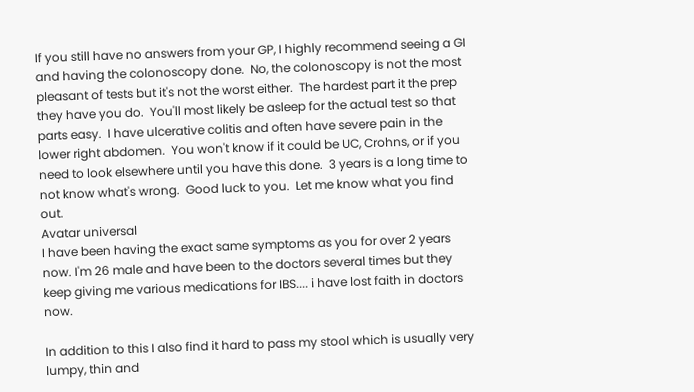If you still have no answers from your GP, I highly recommend seeing a GI and having the colonoscopy done.  No, the colonoscopy is not the most pleasant of tests but it's not the worst either.  The hardest part it the prep they have you do.  You'll most likely be asleep for the actual test so that parts easy.  I have ulcerative colitis and often have severe pain in the lower right abdomen.  You won't know if it could be UC, Crohns, or if you need to look elsewhere until you have this done.  3 years is a long time to not know what's wrong.  Good luck to you.  Let me know what you find out.
Avatar universal
I have been having the exact same symptoms as you for over 2 years now. I'm 26 male and have been to the doctors several times but they keep giving me various medications for IBS.... i have lost faith in doctors now.

In addition to this I also find it hard to pass my stool which is usually very lumpy, thin and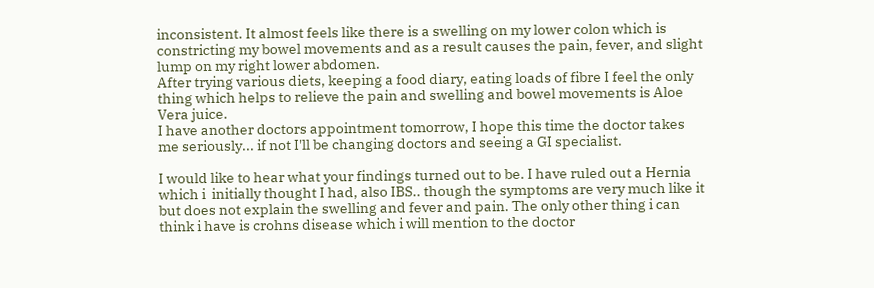inconsistent. It almost feels like there is a swelling on my lower colon which is constricting my bowel movements and as a result causes the pain, fever, and slight lump on my right lower abdomen.
After trying various diets, keeping a food diary, eating loads of fibre I feel the only thing which helps to relieve the pain and swelling and bowel movements is Aloe Vera juice.
I have another doctors appointment tomorrow, I hope this time the doctor takes me seriously... if not I'll be changing doctors and seeing a GI specialist.

I would like to hear what your findings turned out to be. I have ruled out a Hernia which i  initially thought I had, also IBS.. though the symptoms are very much like it but does not explain the swelling and fever and pain. The only other thing i can think i have is crohns disease which i will mention to the doctor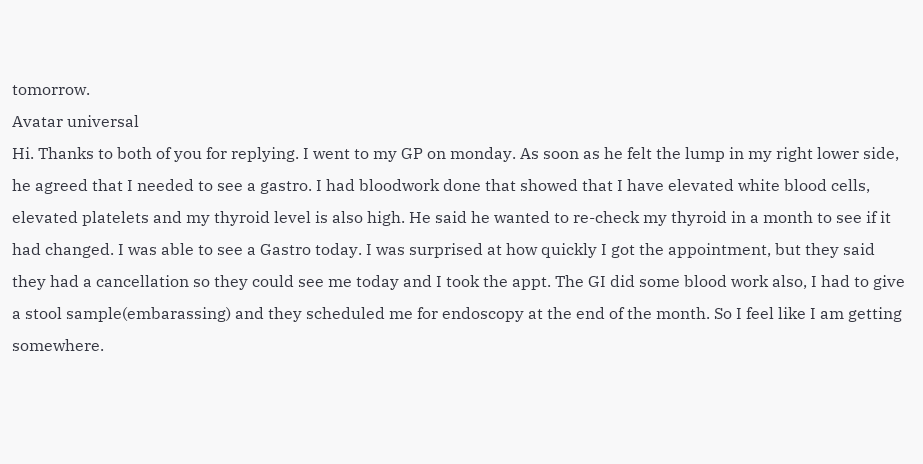tomorrow.
Avatar universal
Hi. Thanks to both of you for replying. I went to my GP on monday. As soon as he felt the lump in my right lower side, he agreed that I needed to see a gastro. I had bloodwork done that showed that I have elevated white blood cells, elevated platelets and my thyroid level is also high. He said he wanted to re-check my thyroid in a month to see if it had changed. I was able to see a Gastro today. I was surprised at how quickly I got the appointment, but they said they had a cancellation so they could see me today and I took the appt. The GI did some blood work also, I had to give a stool sample(embarassing) and they scheduled me for endoscopy at the end of the month. So I feel like I am getting somewhere.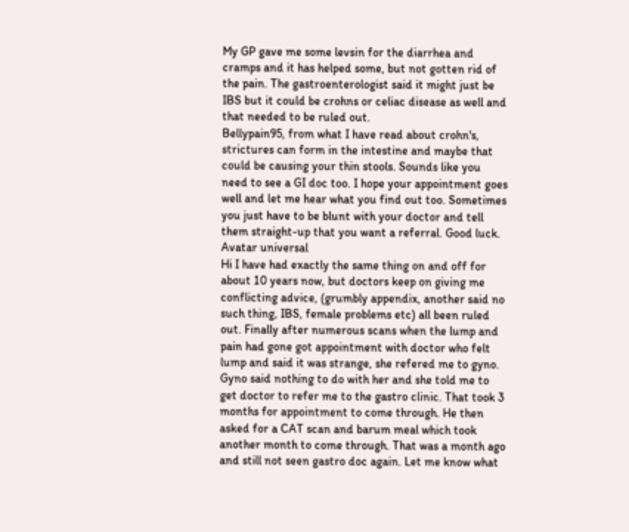My GP gave me some levsin for the diarrhea and cramps and it has helped some, but not gotten rid of the pain. The gastroenterologist said it might just be IBS but it could be crohns or celiac disease as well and that needed to be ruled out.
Bellypain95, from what I have read about crohn's, strictures can form in the intestine and maybe that could be causing your thin stools. Sounds like you need to see a GI doc too. I hope your appointment goes well and let me hear what you find out too. Sometimes you just have to be blunt with your doctor and tell them straight-up that you want a referral. Good luck.
Avatar universal
Hi I have had exactly the same thing on and off for about 10 years now, but doctors keep on giving me conflicting advice, (grumbly appendix, another said no such thing, IBS, female problems etc) all been ruled out. Finally after numerous scans when the lump and pain had gone got appointment with doctor who felt lump and said it was strange, she refered me to gyno. Gyno said nothing to do with her and she told me to get doctor to refer me to the gastro clinic. That took 3 months for appointment to come through. He then asked for a CAT scan and barum meal which took another month to come through. That was a month ago and still not seen gastro doc again. Let me know what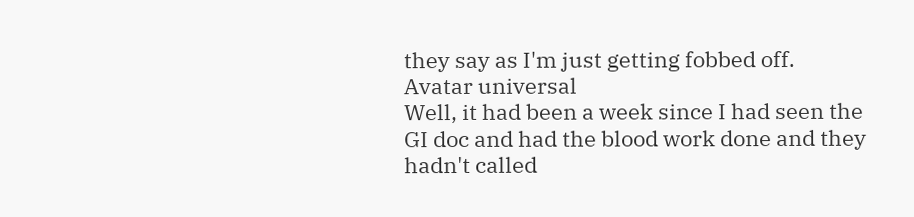they say as I'm just getting fobbed off.
Avatar universal
Well, it had been a week since I had seen the GI doc and had the blood work done and they hadn't called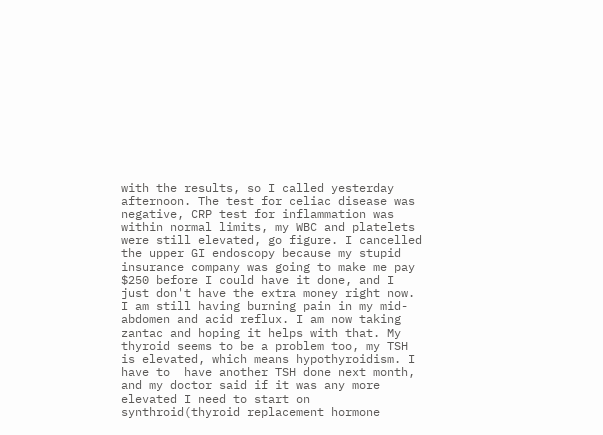with the results, so I called yesterday afternoon. The test for celiac disease was negative, CRP test for inflammation was within normal limits, my WBC and platelets were still elevated, go figure. I cancelled the upper GI endoscopy because my stupid insurance company was going to make me pay $250 before I could have it done, and I just don't have the extra money right now. I am still having burning pain in my mid-abdomen and acid reflux. I am now taking zantac and hoping it helps with that. My thyroid seems to be a problem too, my TSH is elevated, which means hypothyroidism. I have to  have another TSH done next month, and my doctor said if it was any more elevated I need to start on synthroid(thyroid replacement hormone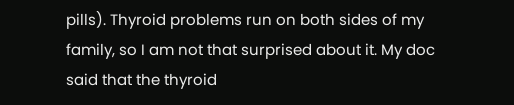pills). Thyroid problems run on both sides of my family, so I am not that surprised about it. My doc said that the thyroid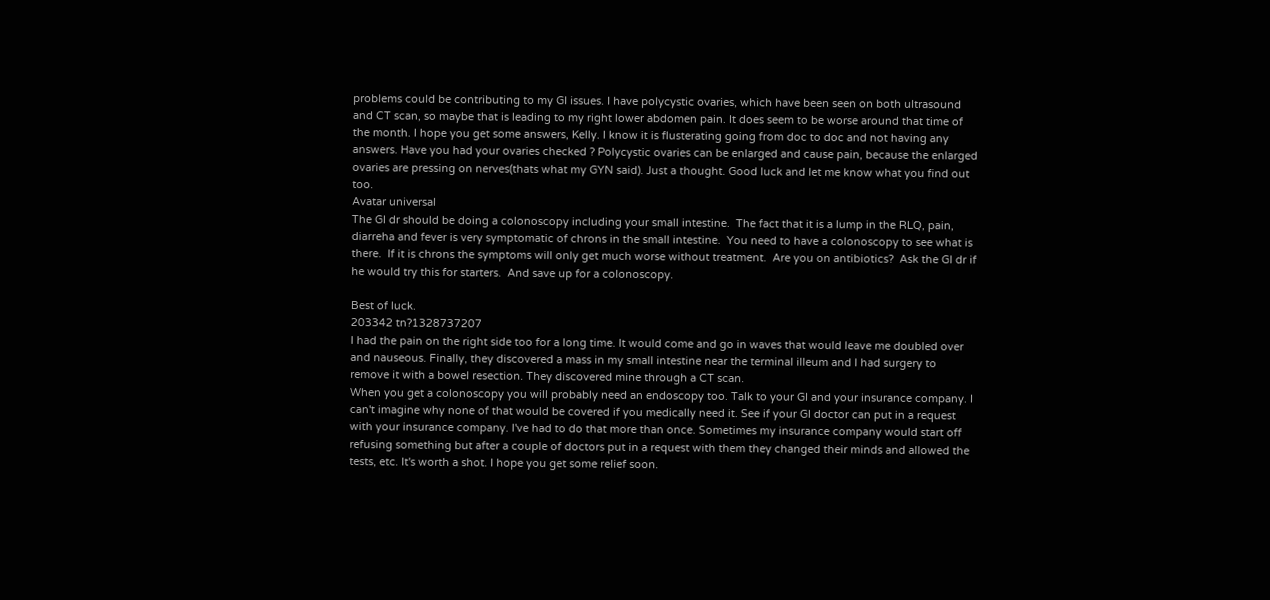problems could be contributing to my GI issues. I have polycystic ovaries, which have been seen on both ultrasound and CT scan, so maybe that is leading to my right lower abdomen pain. It does seem to be worse around that time of the month. I hope you get some answers, Kelly. I know it is flusterating going from doc to doc and not having any answers. Have you had your ovaries checked ? Polycystic ovaries can be enlarged and cause pain, because the enlarged ovaries are pressing on nerves(thats what my GYN said). Just a thought. Good luck and let me know what you find out too.
Avatar universal
The GI dr should be doing a colonoscopy including your small intestine.  The fact that it is a lump in the RLQ, pain, diarreha and fever is very symptomatic of chrons in the small intestine.  You need to have a colonoscopy to see what is there.  If it is chrons the symptoms will only get much worse without treatment.  Are you on antibiotics?  Ask the GI dr if he would try this for starters.  And save up for a colonoscopy.

Best of luck.
203342 tn?1328737207
I had the pain on the right side too for a long time. It would come and go in waves that would leave me doubled over and nauseous. Finally, they discovered a mass in my small intestine near the terminal illeum and I had surgery to remove it with a bowel resection. They discovered mine through a CT scan.
When you get a colonoscopy you will probably need an endoscopy too. Talk to your GI and your insurance company. I can't imagine why none of that would be covered if you medically need it. See if your GI doctor can put in a request with your insurance company. I've had to do that more than once. Sometimes my insurance company would start off refusing something but after a couple of doctors put in a request with them they changed their minds and allowed the tests, etc. It's worth a shot. I hope you get some relief soon.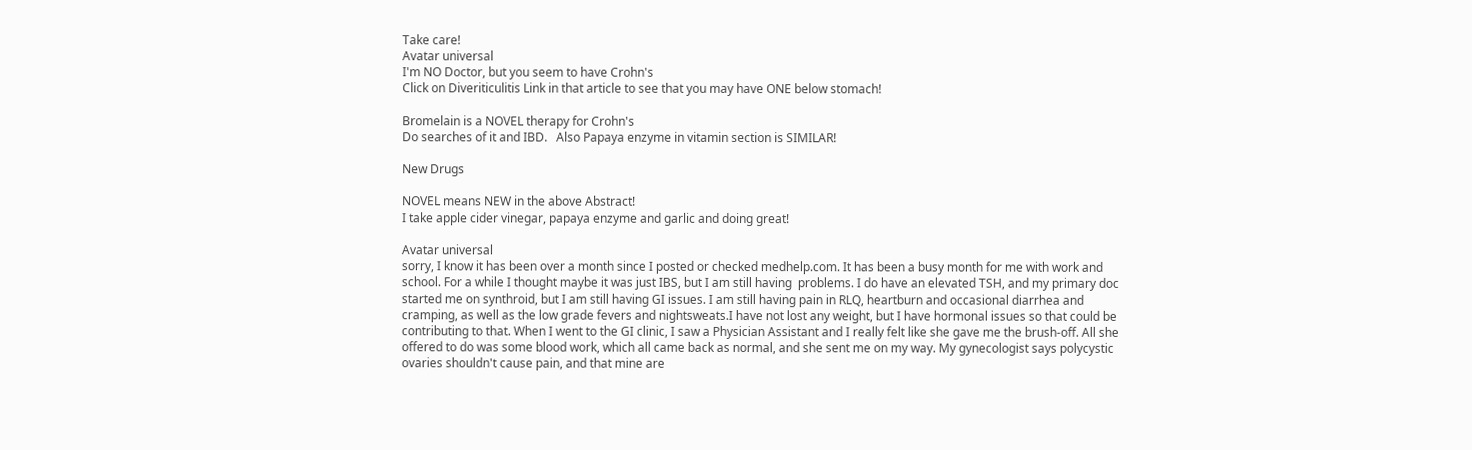Take care!
Avatar universal
I'm NO Doctor, but you seem to have Crohn's
Click on Diveriticulitis Link in that article to see that you may have ONE below stomach!

Bromelain is a NOVEL therapy for Crohn's
Do searches of it and IBD.   Also Papaya enzyme in vitamin section is SIMILAR!

New Drugs

NOVEL means NEW in the above Abstract!
I take apple cider vinegar, papaya enzyme and garlic and doing great!

Avatar universal
sorry, I know it has been over a month since I posted or checked medhelp.com. It has been a busy month for me with work and school. For a while I thought maybe it was just IBS, but I am still having  problems. I do have an elevated TSH, and my primary doc started me on synthroid, but I am still having GI issues. I am still having pain in RLQ, heartburn and occasional diarrhea and cramping, as well as the low grade fevers and nightsweats.I have not lost any weight, but I have hormonal issues so that could be contributing to that. When I went to the GI clinic, I saw a Physician Assistant and I really felt like she gave me the brush-off. All she offered to do was some blood work, which all came back as normal, and she sent me on my way. My gynecologist says polycystic ovaries shouldn't cause pain, and that mine are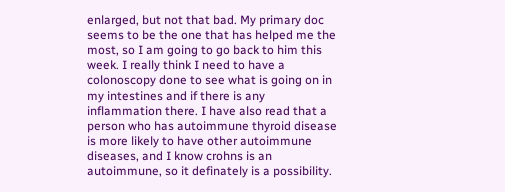enlarged, but not that bad. My primary doc seems to be the one that has helped me the most, so I am going to go back to him this week. I really think I need to have a colonoscopy done to see what is going on in my intestines and if there is any inflammation there. I have also read that a person who has autoimmune thyroid disease is more likely to have other autoimmune diseases, and I know crohns is an autoimmune, so it definately is a possibility.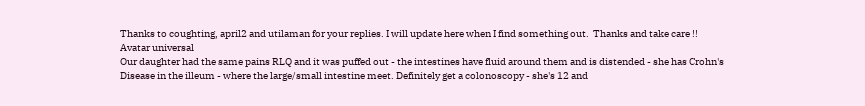Thanks to coughting, april2 and utilaman for your replies. I will update here when I find something out.  Thanks and take care !!
Avatar universal
Our daughter had the same pains RLQ and it was puffed out - the intestines have fluid around them and is distended - she has Crohn's Disease in the illeum - where the large/small intestine meet. Definitely get a colonoscopy - she's 12 and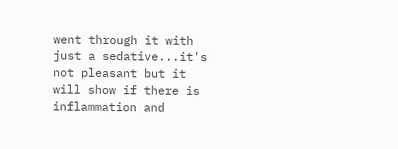went through it with just a sedative...it's not pleasant but it will show if there is inflammation and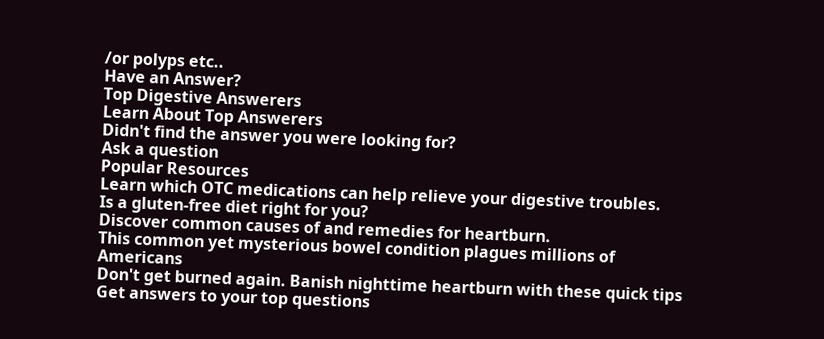/or polyps etc..
Have an Answer?
Top Digestive Answerers
Learn About Top Answerers
Didn't find the answer you were looking for?
Ask a question
Popular Resources
Learn which OTC medications can help relieve your digestive troubles.
Is a gluten-free diet right for you?
Discover common causes of and remedies for heartburn.
This common yet mysterious bowel condition plagues millions of Americans
Don't get burned again. Banish nighttime heartburn with these quick tips
Get answers to your top questions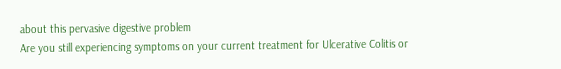about this pervasive digestive problem
Are you still experiencing symptoms on your current treatment for Ulcerative Colitis or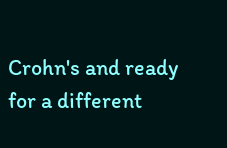Crohn's and ready for a different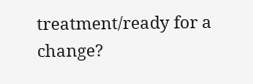treatment/ready for a change?